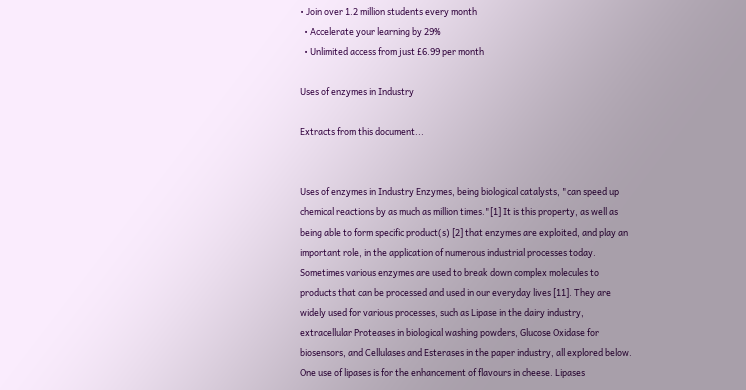• Join over 1.2 million students every month
  • Accelerate your learning by 29%
  • Unlimited access from just £6.99 per month

Uses of enzymes in Industry

Extracts from this document...


Uses of enzymes in Industry Enzymes, being biological catalysts, "can speed up chemical reactions by as much as million times."[1] It is this property, as well as being able to form specific product(s) [2] that enzymes are exploited, and play an important role, in the application of numerous industrial processes today. Sometimes various enzymes are used to break down complex molecules to products that can be processed and used in our everyday lives [11]. They are widely used for various processes, such as Lipase in the dairy industry, extracellular Proteases in biological washing powders, Glucose Oxidase for biosensors, and Cellulases and Esterases in the paper industry, all explored below. One use of lipases is for the enhancement of flavours in cheese. Lipases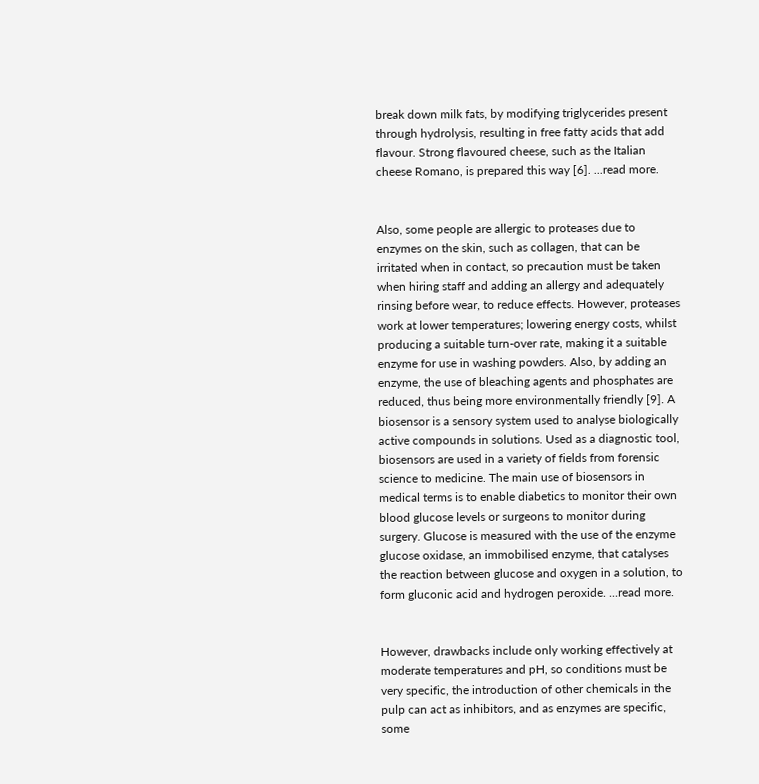break down milk fats, by modifying triglycerides present through hydrolysis, resulting in free fatty acids that add flavour. Strong flavoured cheese, such as the Italian cheese Romano, is prepared this way [6]. ...read more.


Also, some people are allergic to proteases due to enzymes on the skin, such as collagen, that can be irritated when in contact, so precaution must be taken when hiring staff and adding an allergy and adequately rinsing before wear, to reduce effects. However, proteases work at lower temperatures; lowering energy costs, whilst producing a suitable turn-over rate, making it a suitable enzyme for use in washing powders. Also, by adding an enzyme, the use of bleaching agents and phosphates are reduced, thus being more environmentally friendly [9]. A biosensor is a sensory system used to analyse biologically active compounds in solutions. Used as a diagnostic tool, biosensors are used in a variety of fields from forensic science to medicine. The main use of biosensors in medical terms is to enable diabetics to monitor their own blood glucose levels or surgeons to monitor during surgery. Glucose is measured with the use of the enzyme glucose oxidase, an immobilised enzyme, that catalyses the reaction between glucose and oxygen in a solution, to form gluconic acid and hydrogen peroxide. ...read more.


However, drawbacks include only working effectively at moderate temperatures and pH, so conditions must be very specific, the introduction of other chemicals in the pulp can act as inhibitors, and as enzymes are specific, some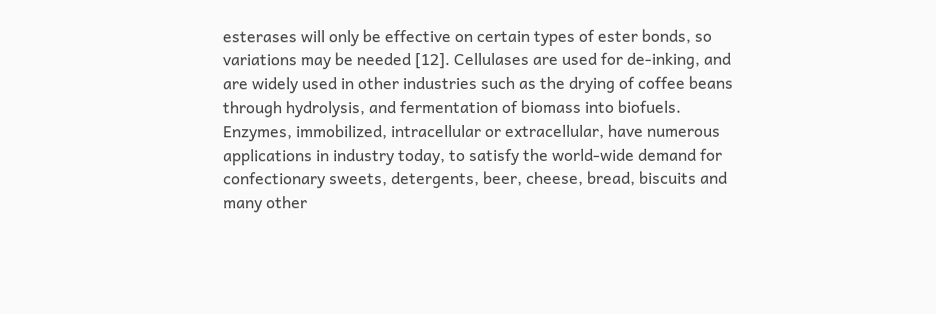esterases will only be effective on certain types of ester bonds, so variations may be needed [12]. Cellulases are used for de-inking, and are widely used in other industries such as the drying of coffee beans through hydrolysis, and fermentation of biomass into biofuels. Enzymes, immobilized, intracellular or extracellular, have numerous applications in industry today, to satisfy the world-wide demand for confectionary sweets, detergents, beer, cheese, bread, biscuits and many other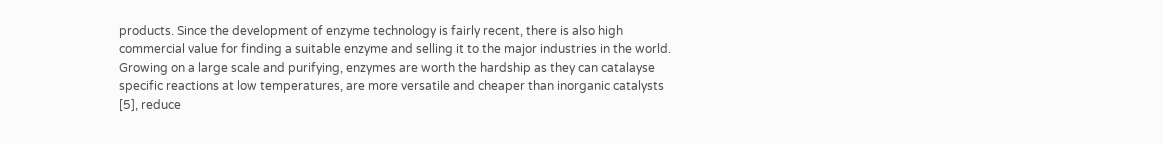products. Since the development of enzyme technology is fairly recent, there is also high commercial value for finding a suitable enzyme and selling it to the major industries in the world. Growing on a large scale and purifying, enzymes are worth the hardship as they can catalayse specific reactions at low temperatures, are more versatile and cheaper than inorganic catalysts [5], reduce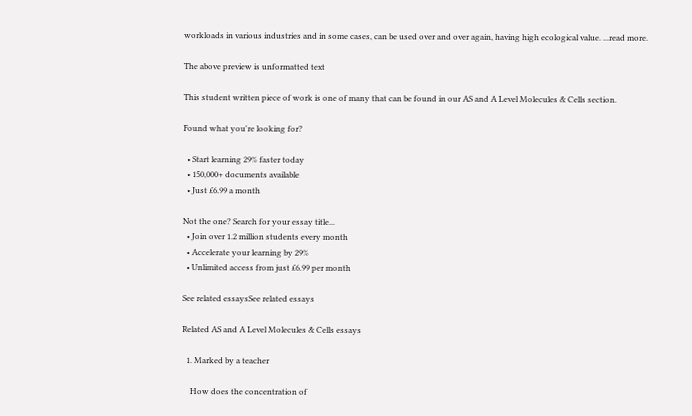workloads in various industries and in some cases, can be used over and over again, having high ecological value. ...read more.

The above preview is unformatted text

This student written piece of work is one of many that can be found in our AS and A Level Molecules & Cells section.

Found what you're looking for?

  • Start learning 29% faster today
  • 150,000+ documents available
  • Just £6.99 a month

Not the one? Search for your essay title...
  • Join over 1.2 million students every month
  • Accelerate your learning by 29%
  • Unlimited access from just £6.99 per month

See related essaysSee related essays

Related AS and A Level Molecules & Cells essays

  1. Marked by a teacher

    How does the concentration of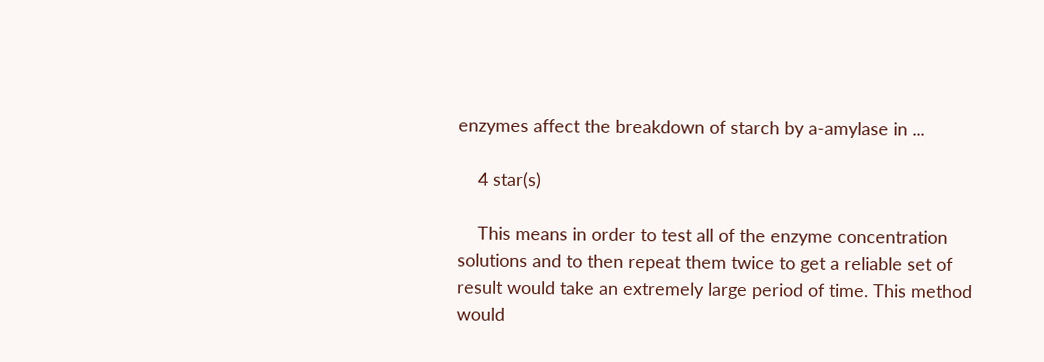enzymes affect the breakdown of starch by a-amylase in ...

    4 star(s)

    This means in order to test all of the enzyme concentration solutions and to then repeat them twice to get a reliable set of result would take an extremely large period of time. This method would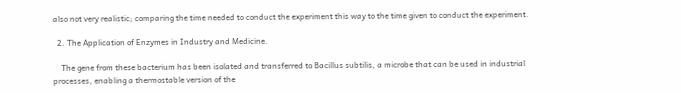also not very realistic; comparing the time needed to conduct the experiment this way to the time given to conduct the experiment.

  2. The Application of Enzymes in Industry and Medicine.

    The gene from these bacterium has been isolated and transferred to Bacillus subtilis, a microbe that can be used in industrial processes, enabling a thermostable version of the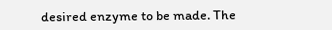desired enzyme to be made. The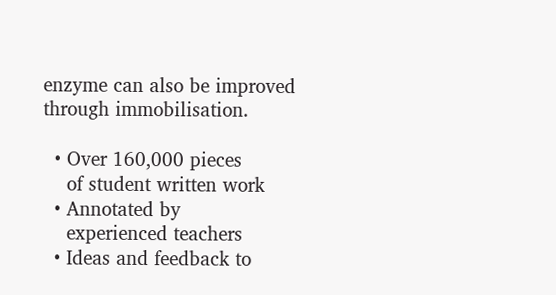enzyme can also be improved through immobilisation.

  • Over 160,000 pieces
    of student written work
  • Annotated by
    experienced teachers
  • Ideas and feedback to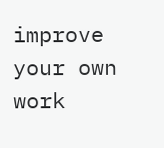improve your own work